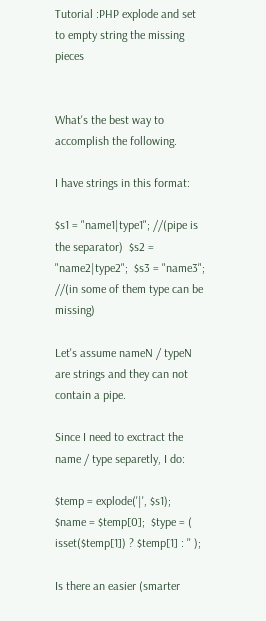Tutorial :PHP explode and set to empty string the missing pieces


What's the best way to accomplish the following.

I have strings in this format:

$s1 = "name1|type1"; //(pipe is the separator)  $s2 = "name2|type2";  $s3 = "name3"; //(in some of them type can be missing)

Let's assume nameN / typeN are strings and they can not contain a pipe.

Since I need to exctract the name / type separetly, I do:

$temp = explode('|', $s1);  $name = $temp[0];  $type = ( isset($temp[1]) ? $temp[1] : '' );

Is there an easier (smarter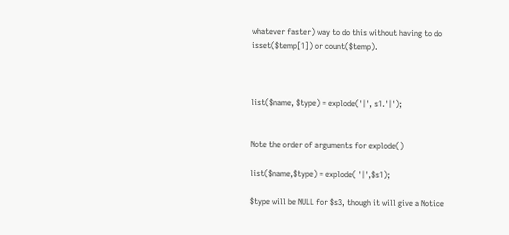whatever faster) way to do this without having to do isset($temp[1]) or count($temp).



list($name, $type) = explode('|', s1.'|');


Note the order of arguments for explode()

list($name,$type) = explode( '|',$s1);

$type will be NULL for $s3, though it will give a Notice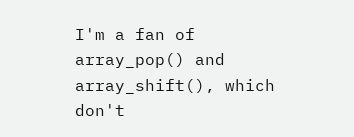I'm a fan of array_pop() and array_shift(), which don't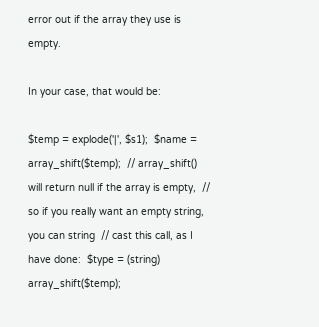error out if the array they use is empty.

In your case, that would be:

$temp = explode('|', $s1);  $name = array_shift($temp);  // array_shift() will return null if the array is empty,  // so if you really want an empty string, you can string  // cast this call, as I have done:  $type = (string) array_shift($temp);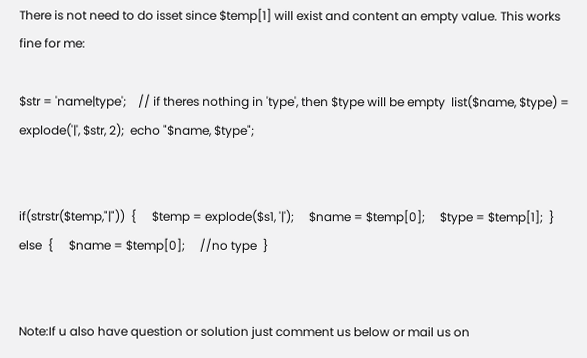There is not need to do isset since $temp[1] will exist and content an empty value. This works fine for me:

$str = 'name|type';    // if theres nothing in 'type', then $type will be empty  list($name, $type) = explode('|', $str, 2);  echo "$name, $type";


if(strstr($temp,"|"))  {     $temp = explode($s1, '|');     $name = $temp[0];     $type = $temp[1];  }  else  {     $name = $temp[0];     //no type  }


Note:If u also have question or solution just comment us below or mail us on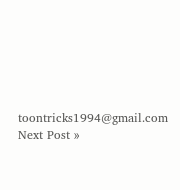toontricks1994@gmail.com
Next Post »